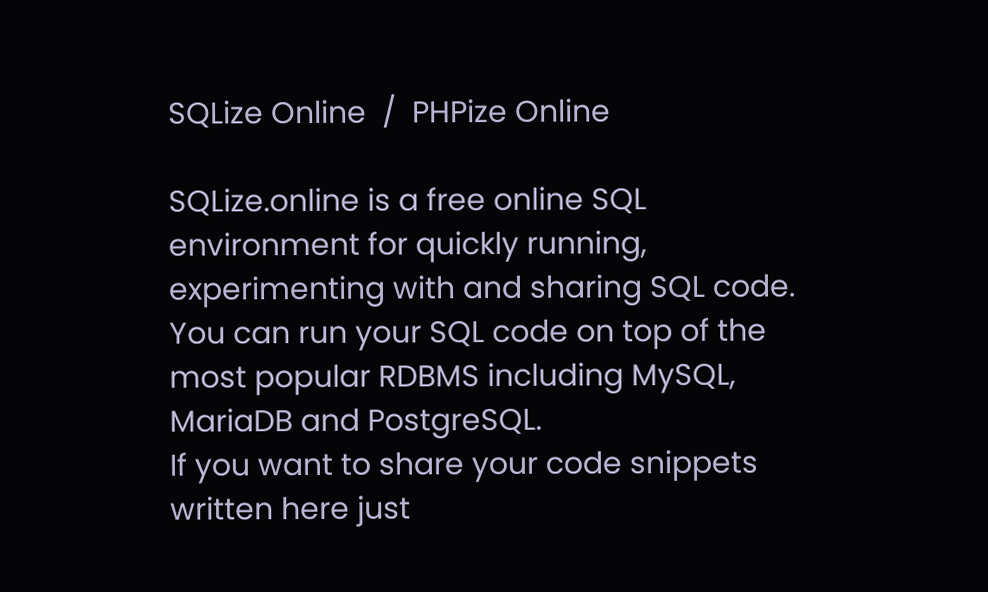SQLize Online  /  PHPize Online

SQLize.online is a free online SQL environment for quickly running, experimenting with and sharing SQL code. You can run your SQL code on top of the most popular RDBMS including MySQL, MariaDB and PostgreSQL.
If you want to share your code snippets written here just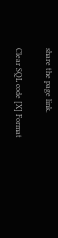share the page link.

Clear SQL code [X] Format